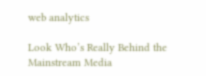web analytics

Look Who’s Really Behind the Mainstream Media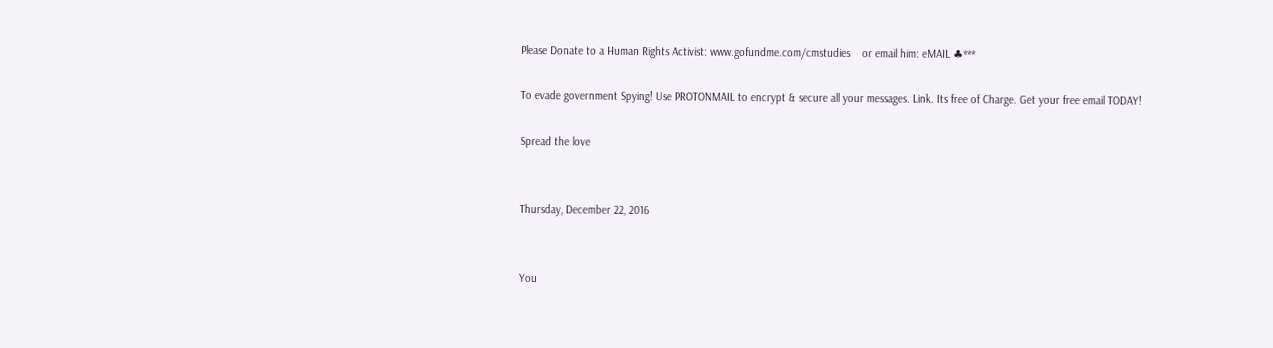Please Donate to a Human Rights Activist: www.gofundme.com/cmstudies    or email him: eMAIL ♣***

To evade government Spying! Use PROTONMAIL to encrypt & secure all your messages. Link. Its free of Charge. Get your free email TODAY!

Spread the love


Thursday, December 22, 2016


You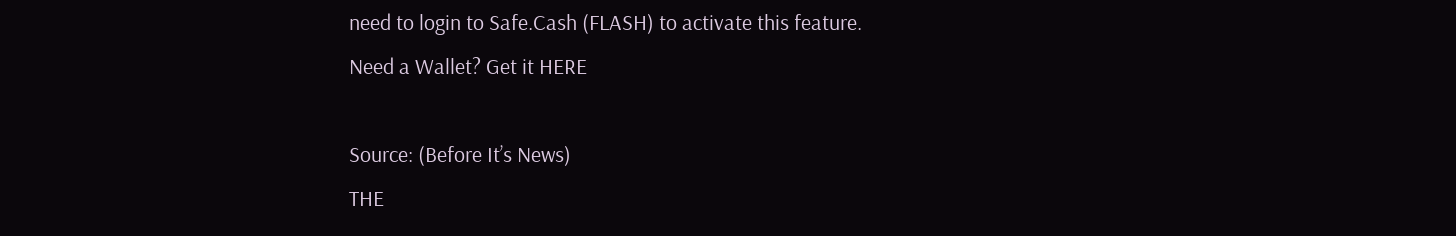need to login to Safe.Cash (FLASH) to activate this feature.
Need a Wallet? Get it HERE

Source: (Before It’s News)
THE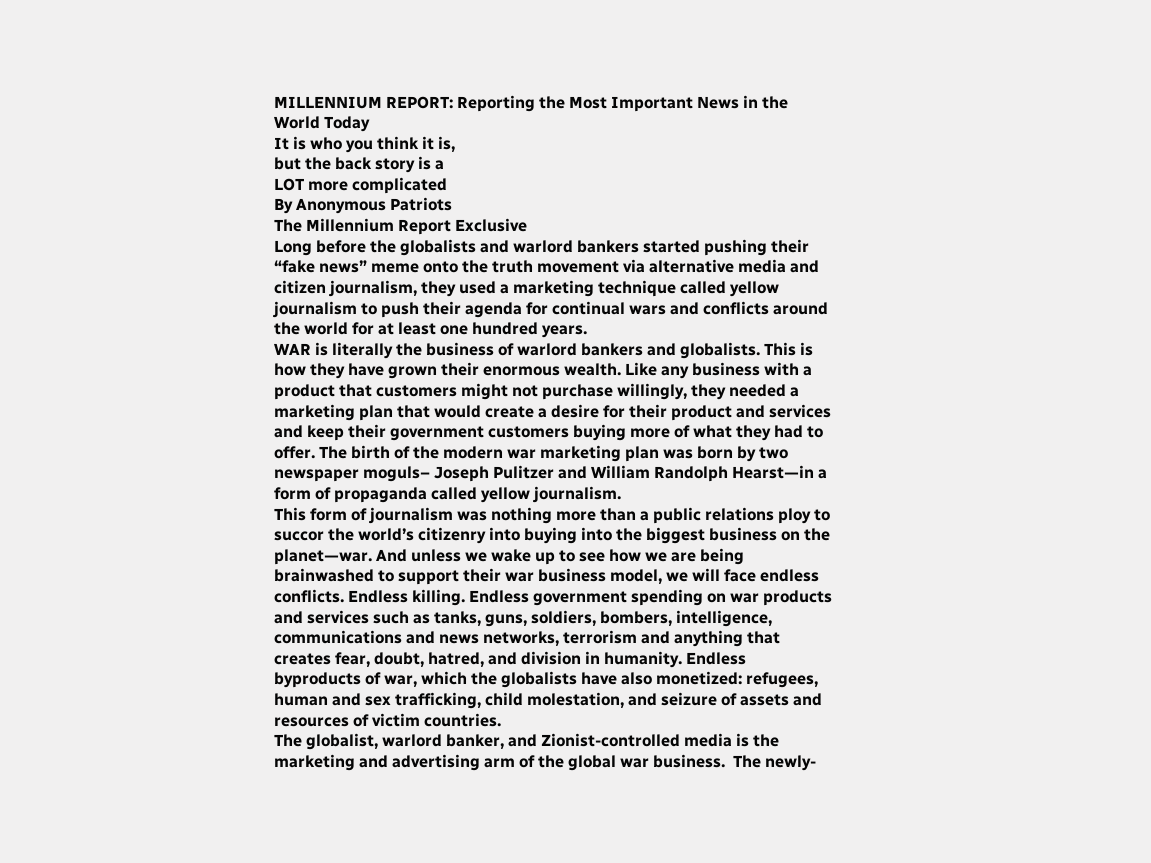MILLENNIUM REPORT: Reporting the Most Important News in the World Today
It is who you think it is,
but the back story is a
LOT more complicated
By Anonymous Patriots
The Millennium Report Exclusive
Long before the globalists and warlord bankers started pushing their “fake news” meme onto the truth movement via alternative media and citizen journalism, they used a marketing technique called yellow journalism to push their agenda for continual wars and conflicts around the world for at least one hundred years.
WAR is literally the business of warlord bankers and globalists. This is how they have grown their enormous wealth. Like any business with a product that customers might not purchase willingly, they needed a marketing plan that would create a desire for their product and services and keep their government customers buying more of what they had to offer. The birth of the modern war marketing plan was born by two newspaper moguls– Joseph Pulitzer and William Randolph Hearst—in a form of propaganda called yellow journalism.
This form of journalism was nothing more than a public relations ploy to succor the world’s citizenry into buying into the biggest business on the planet—war. And unless we wake up to see how we are being brainwashed to support their war business model, we will face endless conflicts. Endless killing. Endless government spending on war products and services such as tanks, guns, soldiers, bombers, intelligence, communications and news networks, terrorism and anything that creates fear, doubt, hatred, and division in humanity. Endless byproducts of war, which the globalists have also monetized: refugees, human and sex trafficking, child molestation, and seizure of assets and resources of victim countries.
The globalist, warlord banker, and Zionist-controlled media is the marketing and advertising arm of the global war business.  The newly-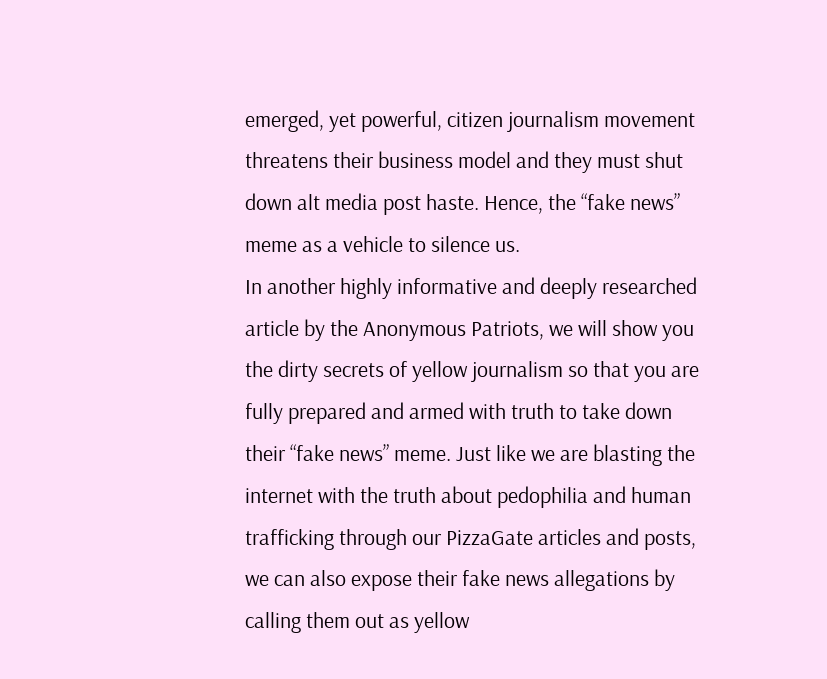emerged, yet powerful, citizen journalism movement threatens their business model and they must shut down alt media post haste. Hence, the “fake news” meme as a vehicle to silence us.
In another highly informative and deeply researched article by the Anonymous Patriots, we will show you the dirty secrets of yellow journalism so that you are fully prepared and armed with truth to take down their “fake news” meme. Just like we are blasting the internet with the truth about pedophilia and human trafficking through our PizzaGate articles and posts, we can also expose their fake news allegations by calling them out as yellow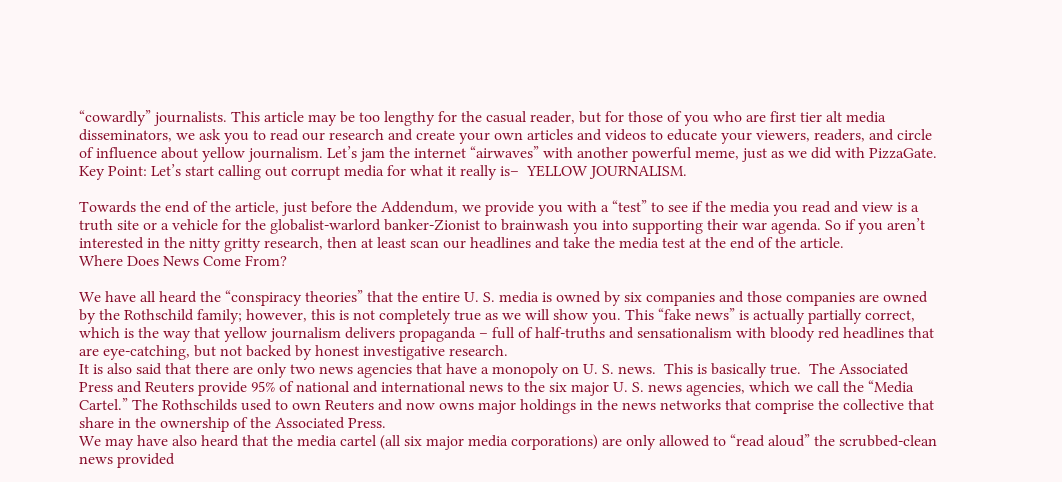“cowardly” journalists. This article may be too lengthy for the casual reader, but for those of you who are first tier alt media disseminators, we ask you to read our research and create your own articles and videos to educate your viewers, readers, and circle of influence about yellow journalism. Let’s jam the internet “airwaves” with another powerful meme, just as we did with PizzaGate.
Key Point: Let’s start calling out corrupt media for what it really is–  YELLOW JOURNALISM.

Towards the end of the article, just before the Addendum, we provide you with a “test” to see if the media you read and view is a truth site or a vehicle for the globalist-warlord banker-Zionist to brainwash you into supporting their war agenda. So if you aren’t interested in the nitty gritty research, then at least scan our headlines and take the media test at the end of the article.
Where Does News Come From?

We have all heard the “conspiracy theories” that the entire U. S. media is owned by six companies and those companies are owned by the Rothschild family; however, this is not completely true as we will show you. This “fake news” is actually partially correct, which is the way that yellow journalism delivers propaganda – full of half-truths and sensationalism with bloody red headlines that are eye-catching, but not backed by honest investigative research.
It is also said that there are only two news agencies that have a monopoly on U. S. news.  This is basically true.  The Associated Press and Reuters provide 95% of national and international news to the six major U. S. news agencies, which we call the “Media Cartel.” The Rothschilds used to own Reuters and now owns major holdings in the news networks that comprise the collective that share in the ownership of the Associated Press.
We may have also heard that the media cartel (all six major media corporations) are only allowed to “read aloud” the scrubbed-clean news provided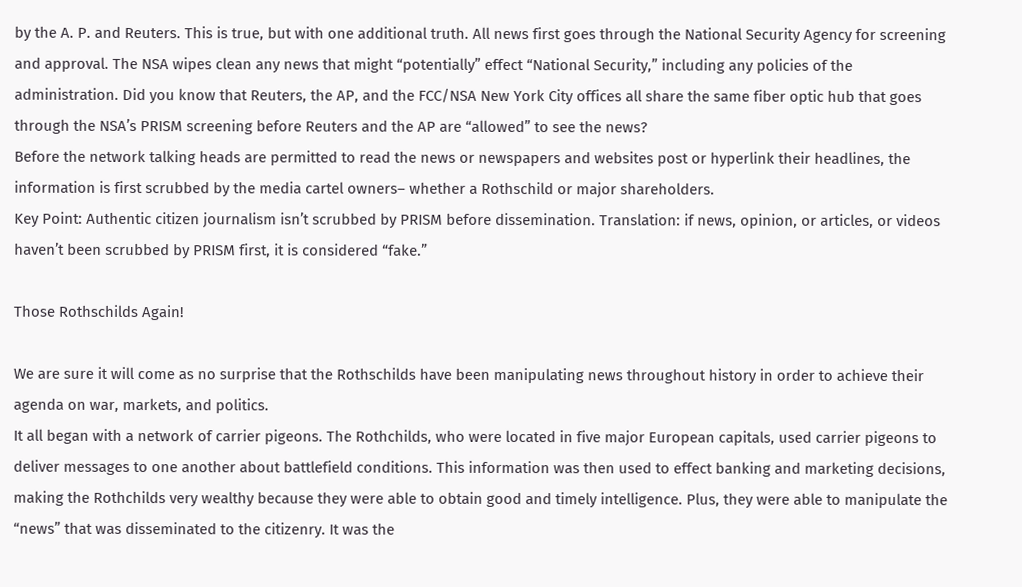by the A. P. and Reuters. This is true, but with one additional truth. All news first goes through the National Security Agency for screening and approval. The NSA wipes clean any news that might “potentially” effect “National Security,” including any policies of the administration. Did you know that Reuters, the AP, and the FCC/NSA New York City offices all share the same fiber optic hub that goes through the NSA’s PRISM screening before Reuters and the AP are “allowed” to see the news?
Before the network talking heads are permitted to read the news or newspapers and websites post or hyperlink their headlines, the information is first scrubbed by the media cartel owners– whether a Rothschild or major shareholders.
Key Point: Authentic citizen journalism isn’t scrubbed by PRISM before dissemination. Translation: if news, opinion, or articles, or videos haven’t been scrubbed by PRISM first, it is considered “fake.”

Those Rothschilds Again!

We are sure it will come as no surprise that the Rothschilds have been manipulating news throughout history in order to achieve their agenda on war, markets, and politics.
It all began with a network of carrier pigeons. The Rothchilds, who were located in five major European capitals, used carrier pigeons to deliver messages to one another about battlefield conditions. This information was then used to effect banking and marketing decisions, making the Rothchilds very wealthy because they were able to obtain good and timely intelligence. Plus, they were able to manipulate the “news” that was disseminated to the citizenry. It was the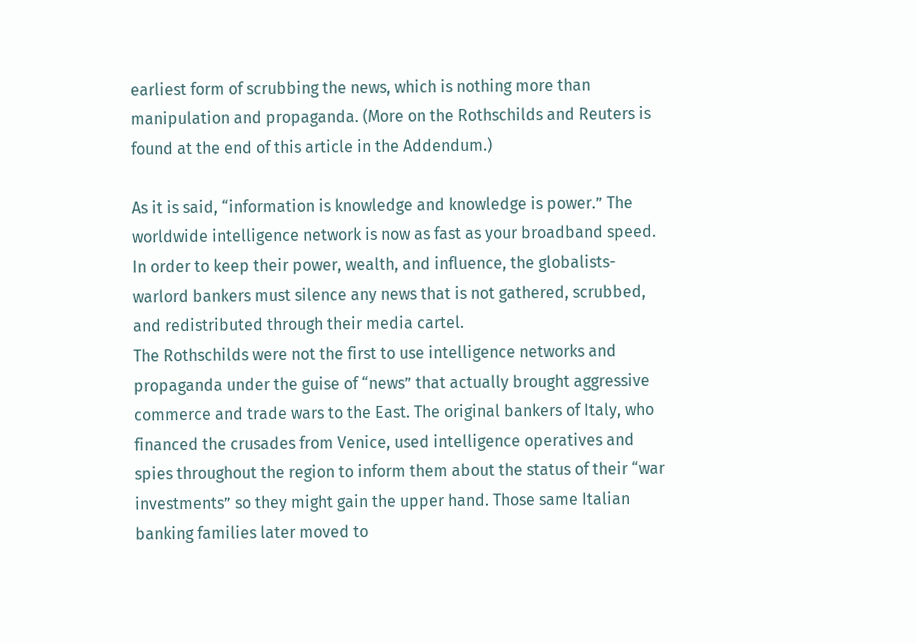earliest form of scrubbing the news, which is nothing more than manipulation and propaganda. (More on the Rothschilds and Reuters is found at the end of this article in the Addendum.)

As it is said, “information is knowledge and knowledge is power.” The worldwide intelligence network is now as fast as your broadband speed. In order to keep their power, wealth, and influence, the globalists-warlord bankers must silence any news that is not gathered, scrubbed, and redistributed through their media cartel.
The Rothschilds were not the first to use intelligence networks and propaganda under the guise of “news” that actually brought aggressive commerce and trade wars to the East. The original bankers of Italy, who financed the crusades from Venice, used intelligence operatives and spies throughout the region to inform them about the status of their “war investments” so they might gain the upper hand. Those same Italian banking families later moved to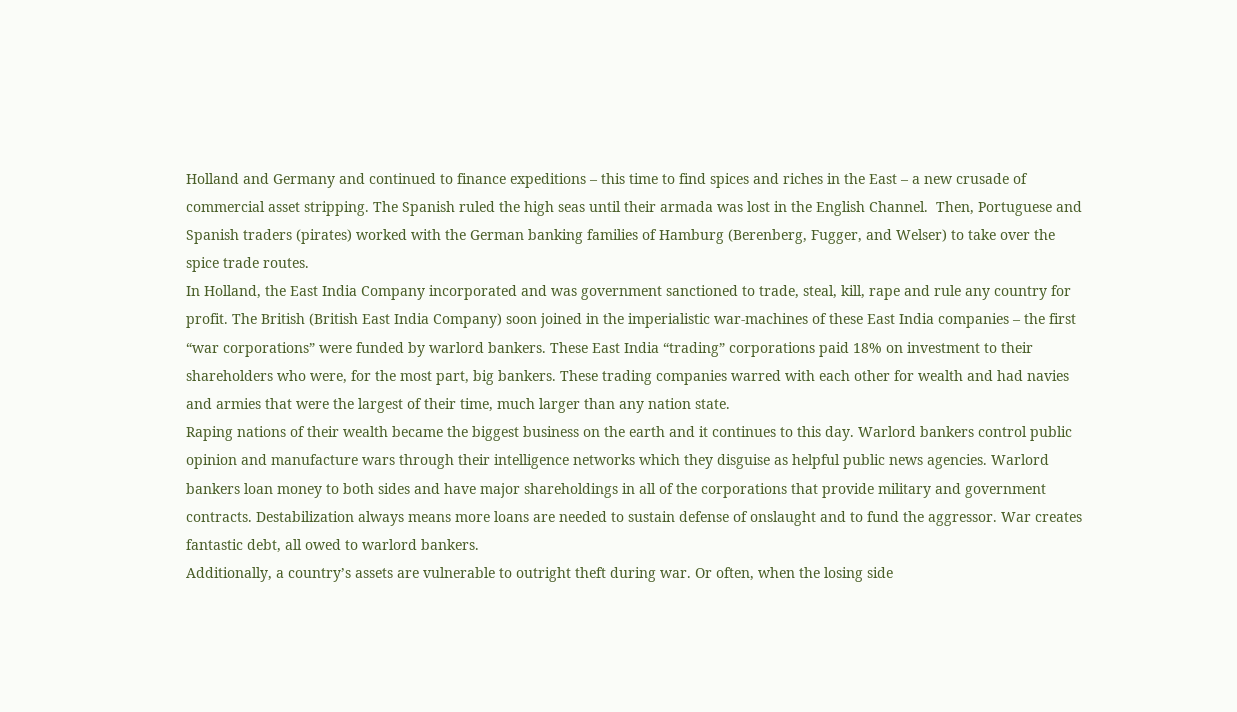Holland and Germany and continued to finance expeditions – this time to find spices and riches in the East – a new crusade of commercial asset stripping. The Spanish ruled the high seas until their armada was lost in the English Channel.  Then, Portuguese and Spanish traders (pirates) worked with the German banking families of Hamburg (Berenberg, Fugger, and Welser) to take over the spice trade routes.
In Holland, the East India Company incorporated and was government sanctioned to trade, steal, kill, rape and rule any country for profit. The British (British East India Company) soon joined in the imperialistic war-machines of these East India companies – the first “war corporations” were funded by warlord bankers. These East India “trading” corporations paid 18% on investment to their shareholders who were, for the most part, big bankers. These trading companies warred with each other for wealth and had navies and armies that were the largest of their time, much larger than any nation state.
Raping nations of their wealth became the biggest business on the earth and it continues to this day. Warlord bankers control public opinion and manufacture wars through their intelligence networks which they disguise as helpful public news agencies. Warlord bankers loan money to both sides and have major shareholdings in all of the corporations that provide military and government contracts. Destabilization always means more loans are needed to sustain defense of onslaught and to fund the aggressor. War creates fantastic debt, all owed to warlord bankers.
Additionally, a country’s assets are vulnerable to outright theft during war. Or often, when the losing side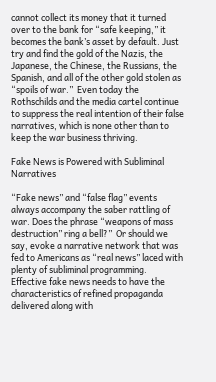cannot collect its money that it turned over to the bank for “safe keeping,” it becomes the bank’s asset by default. Just try and find the gold of the Nazis, the Japanese, the Chinese, the Russians, the Spanish, and all of the other gold stolen as “spoils of war.”  Even today the Rothschilds and the media cartel continue to suppress the real intention of their false narratives, which is none other than to keep the war business thriving.

Fake News is Powered with Subliminal Narratives

“Fake news” and “false flag” events always accompany the saber rattling of war. Does the phrase “weapons of mass destruction” ring a bell?”  Or should we say, evoke a narrative network that was fed to Americans as “real news” laced with plenty of subliminal programming.
Effective fake news needs to have the characteristics of refined propaganda delivered along with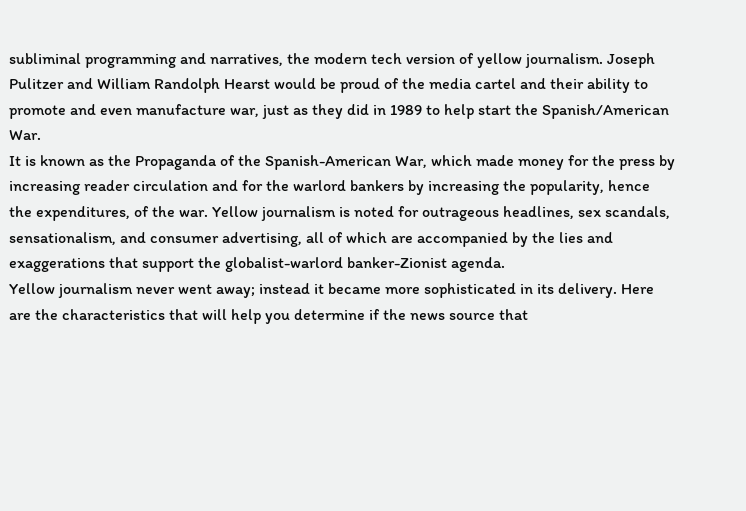subliminal programming and narratives, the modern tech version of yellow journalism. Joseph Pulitzer and William Randolph Hearst would be proud of the media cartel and their ability to promote and even manufacture war, just as they did in 1989 to help start the Spanish/American War.
It is known as the Propaganda of the Spanish-American War, which made money for the press by increasing reader circulation and for the warlord bankers by increasing the popularity, hence the expenditures, of the war. Yellow journalism is noted for outrageous headlines, sex scandals, sensationalism, and consumer advertising, all of which are accompanied by the lies and exaggerations that support the globalist-warlord banker-Zionist agenda.
Yellow journalism never went away; instead it became more sophisticated in its delivery. Here are the characteristics that will help you determine if the news source that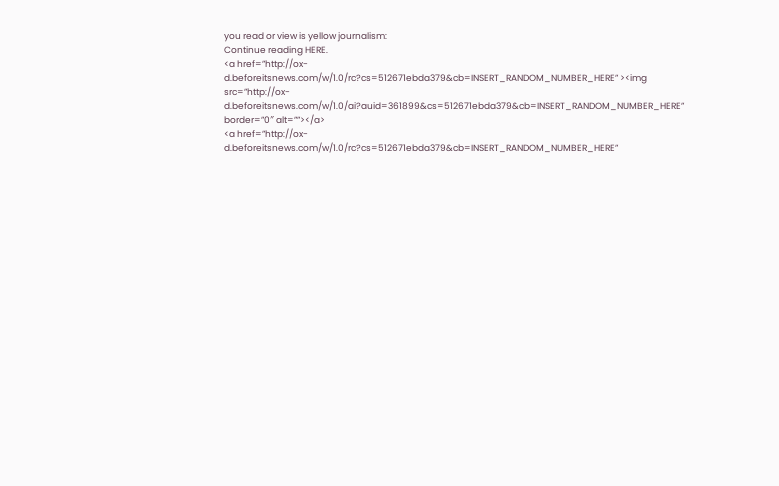you read or view is yellow journalism:
Continue reading HERE.
<a href=”http://ox-d.beforeitsnews.com/w/1.0/rc?cs=512671ebda379&cb=INSERT_RANDOM_NUMBER_HERE” ><img src=”http://ox-d.beforeitsnews.com/w/1.0/ai?auid=361899&cs=512671ebda379&cb=INSERT_RANDOM_NUMBER_HERE” border=”0″ alt=””></a>
<a href=”http://ox-d.beforeitsnews.com/w/1.0/rc?cs=512671ebda379&cb=INSERT_RANDOM_NUMBER_HERE”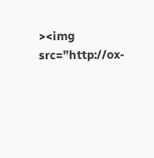><img src=”http://ox-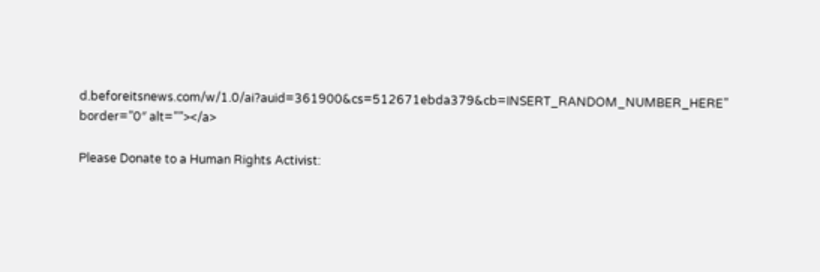d.beforeitsnews.com/w/1.0/ai?auid=361900&cs=512671ebda379&cb=INSERT_RANDOM_NUMBER_HERE” border=”0″ alt=””></a>

Please Donate to a Human Rights Activist: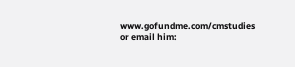www.gofundme.com/cmstudies    or email him: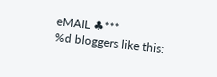eMAIL ♣***
%d bloggers like this: